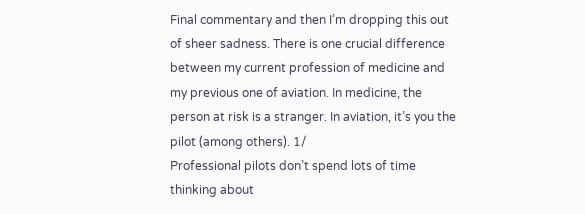Final commentary and then I’m dropping this out of sheer sadness. There is one crucial difference between my current profession of medicine and my previous one of aviation. In medicine, the person at risk is a stranger. In aviation, it’s you the pilot (among others). 1/
Professional pilots don’t spend lots of time thinking about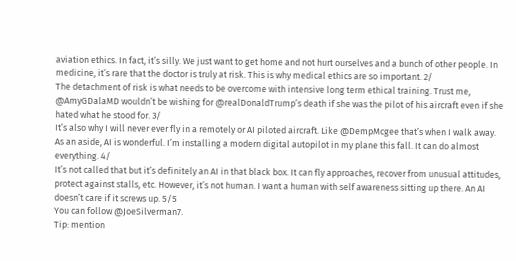aviation ethics. In fact, it’s silly. We just want to get home and not hurt ourselves and a bunch of other people. In medicine, it’s rare that the doctor is truly at risk. This is why medical ethics are so important. 2/
The detachment of risk is what needs to be overcome with intensive long term ethical training. Trust me, @AmyGDalaMD wouldn’t be wishing for @realDonaldTrump’s death if she was the pilot of his aircraft even if she hated what he stood for. 3/
It’s also why I will never ever fly in a remotely or AI piloted aircraft. Like @DempMcgee that’s when I walk away. As an aside, AI is wonderful. I’m installing a modern digital autopilot in my plane this fall. It can do almost everything. 4/
It’s not called that but it’s definitely an AI in that black box. It can fly approaches, recover from unusual attitudes, protect against stalls, etc. However, it’s not human. I want a human with self awareness sitting up there. An AI doesn’t care if it screws up. 5/5
You can follow @JoeSilverman7.
Tip: mention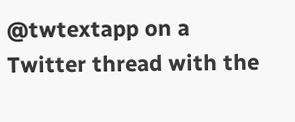@twtextapp on a Twitter thread with the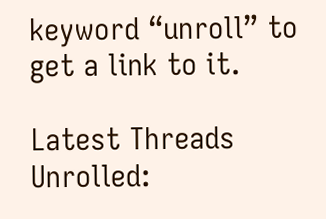keyword “unroll” to get a link to it.

Latest Threads Unrolled: